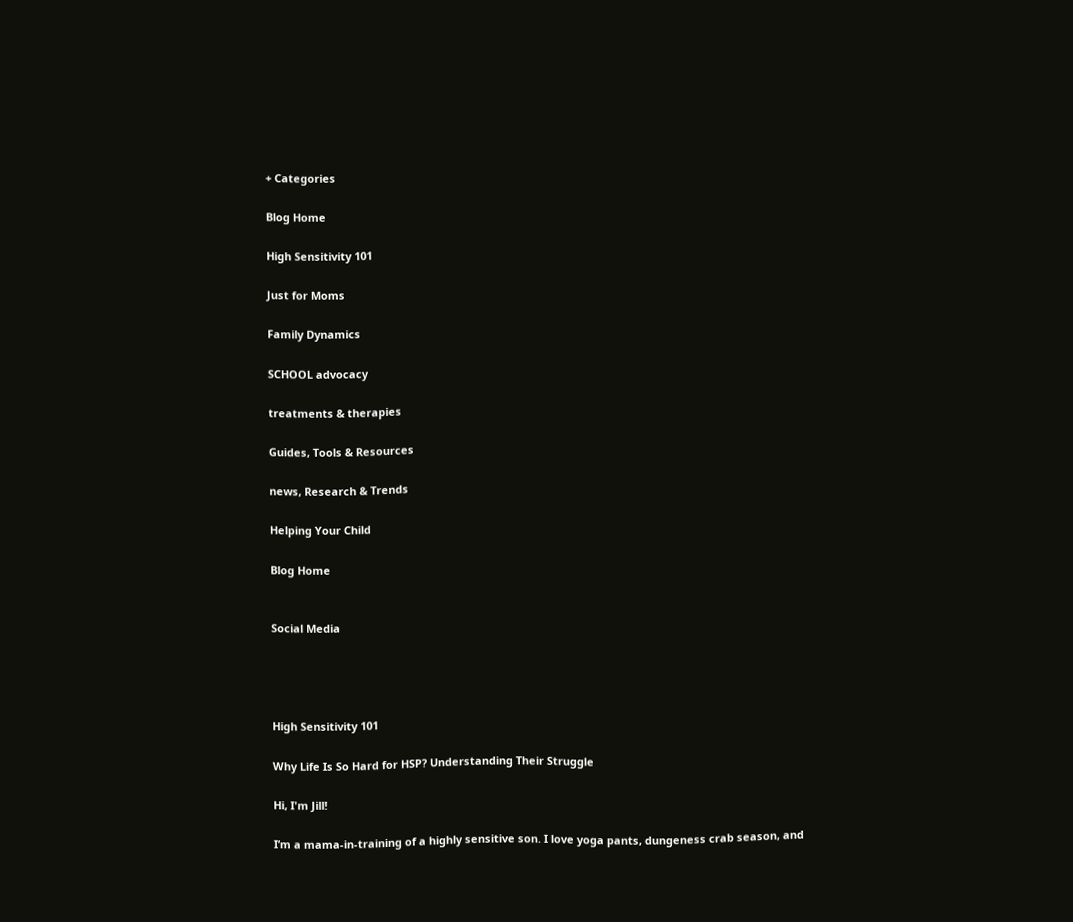+ Categories

Blog Home

High Sensitivity 101

Just for Moms

Family Dynamics

SCHOOL advocacy

treatments & therapies

Guides, Tools & Resources

news, Research & Trends

Helping Your Child

Blog Home


Social Media




High Sensitivity 101

Why Life Is So Hard for HSP? Understanding Their Struggle

Hi, I'm Jill!

I’m a mama-in-training of a highly sensitive son. I love yoga pants, dungeness crab season, and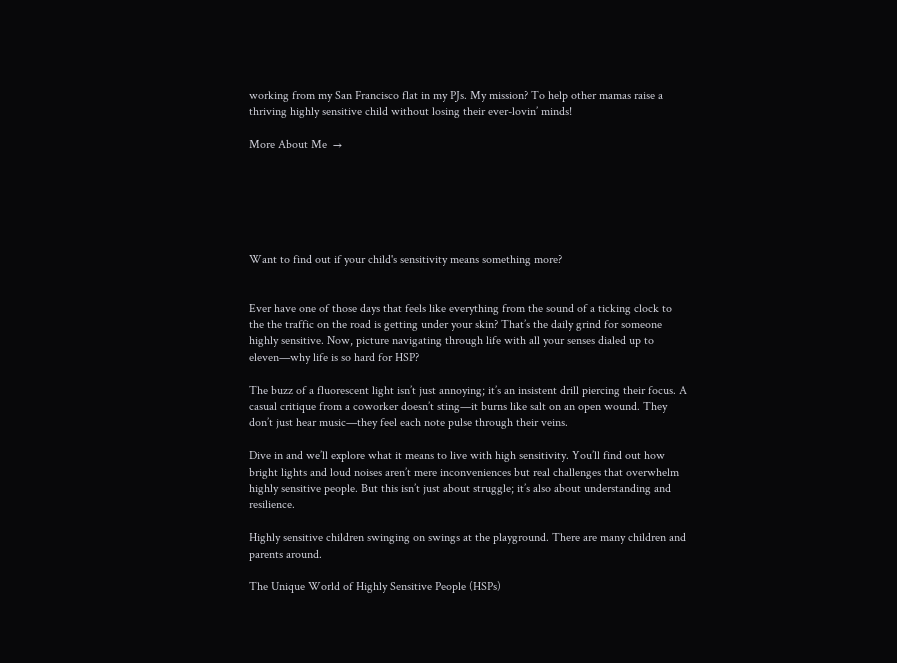working from my San Francisco flat in my PJs. My mission? To help other mamas raise a thriving highly sensitive child without losing their ever-lovin’ minds!

More About Me  →






Want to find out if your child's sensitivity means something more?


Ever have one of those days that feels like everything from the sound of a ticking clock to the the traffic on the road is getting under your skin? That’s the daily grind for someone highly sensitive. Now, picture navigating through life with all your senses dialed up to eleven—why life is so hard for HSP?

The buzz of a fluorescent light isn’t just annoying; it’s an insistent drill piercing their focus. A casual critique from a coworker doesn’t sting—it burns like salt on an open wound. They don’t just hear music—they feel each note pulse through their veins.

Dive in and we’ll explore what it means to live with high sensitivity. You’ll find out how bright lights and loud noises aren’t mere inconveniences but real challenges that overwhelm highly sensitive people. But this isn’t just about struggle; it’s also about understanding and resilience.

Highly sensitive children swinging on swings at the playground. There are many children and parents around.

The Unique World of Highly Sensitive People (HSPs)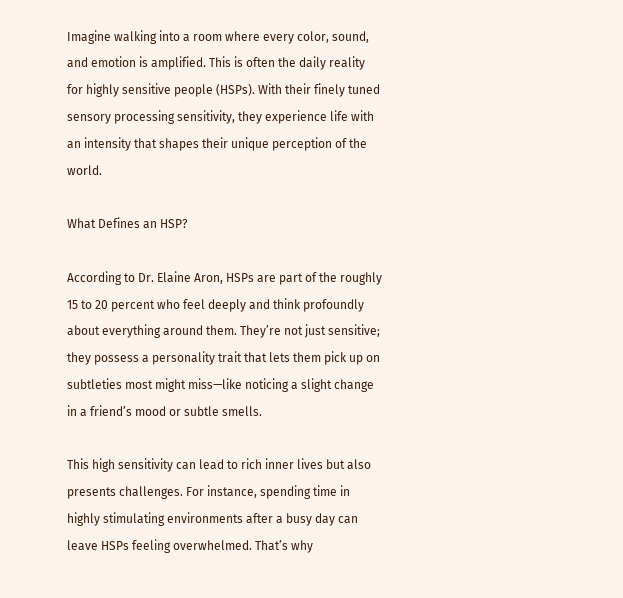Imagine walking into a room where every color, sound, and emotion is amplified. This is often the daily reality for highly sensitive people (HSPs). With their finely tuned sensory processing sensitivity, they experience life with an intensity that shapes their unique perception of the world.

What Defines an HSP?

According to Dr. Elaine Aron, HSPs are part of the roughly 15 to 20 percent who feel deeply and think profoundly about everything around them. They’re not just sensitive; they possess a personality trait that lets them pick up on subtleties most might miss—like noticing a slight change in a friend’s mood or subtle smells.

This high sensitivity can lead to rich inner lives but also presents challenges. For instance, spending time in highly stimulating environments after a busy day can leave HSPs feeling overwhelmed. That’s why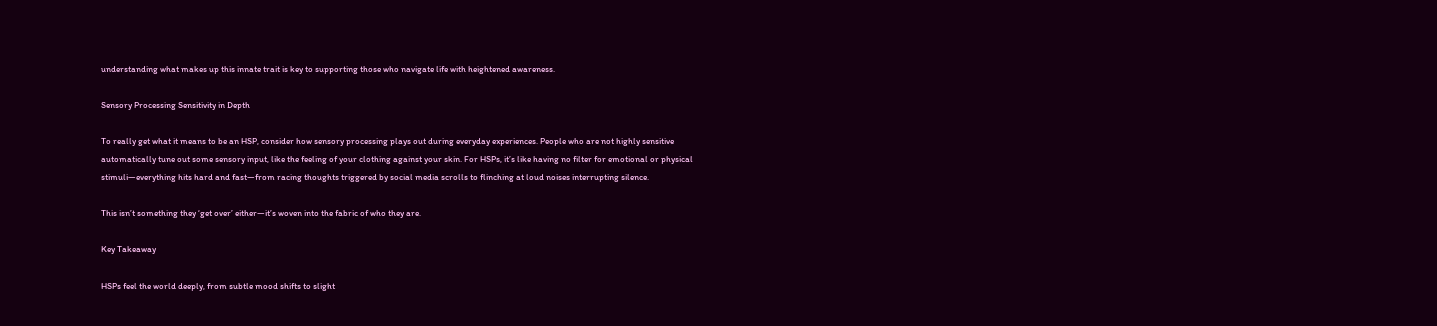understanding what makes up this innate trait is key to supporting those who navigate life with heightened awareness.

Sensory Processing Sensitivity in Depth

To really get what it means to be an HSP, consider how sensory processing plays out during everyday experiences. People who are not highly sensitive automatically tune out some sensory input, like the feeling of your clothing against your skin. For HSPs, it’s like having no filter for emotional or physical stimuli—everything hits hard and fast—from racing thoughts triggered by social media scrolls to flinching at loud noises interrupting silence.

This isn’t something they ‘get over’ either—it’s woven into the fabric of who they are.

Key Takeaway

HSPs feel the world deeply, from subtle mood shifts to slight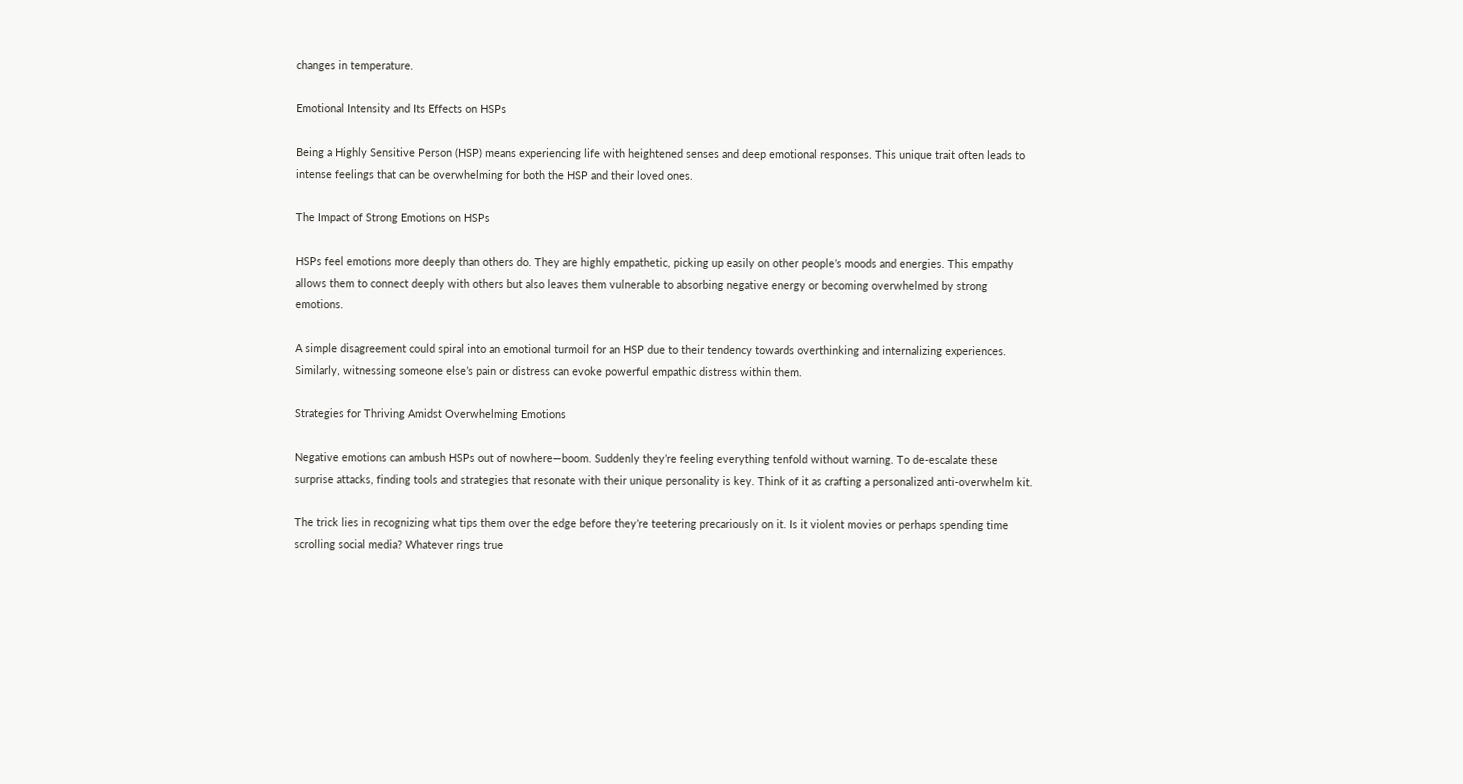changes in temperature.

Emotional Intensity and Its Effects on HSPs

Being a Highly Sensitive Person (HSP) means experiencing life with heightened senses and deep emotional responses. This unique trait often leads to intense feelings that can be overwhelming for both the HSP and their loved ones.

The Impact of Strong Emotions on HSPs

HSPs feel emotions more deeply than others do. They are highly empathetic, picking up easily on other people’s moods and energies. This empathy allows them to connect deeply with others but also leaves them vulnerable to absorbing negative energy or becoming overwhelmed by strong emotions.

A simple disagreement could spiral into an emotional turmoil for an HSP due to their tendency towards overthinking and internalizing experiences. Similarly, witnessing someone else’s pain or distress can evoke powerful empathic distress within them.

Strategies for Thriving Amidst Overwhelming Emotions

Negative emotions can ambush HSPs out of nowhere—boom. Suddenly they’re feeling everything tenfold without warning. To de-escalate these surprise attacks, finding tools and strategies that resonate with their unique personality is key. Think of it as crafting a personalized anti-overwhelm kit.

The trick lies in recognizing what tips them over the edge before they’re teetering precariously on it. Is it violent movies or perhaps spending time scrolling social media? Whatever rings true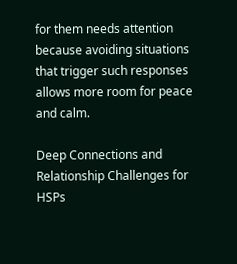for them needs attention because avoiding situations that trigger such responses allows more room for peace and calm.

Deep Connections and Relationship Challenges for HSPs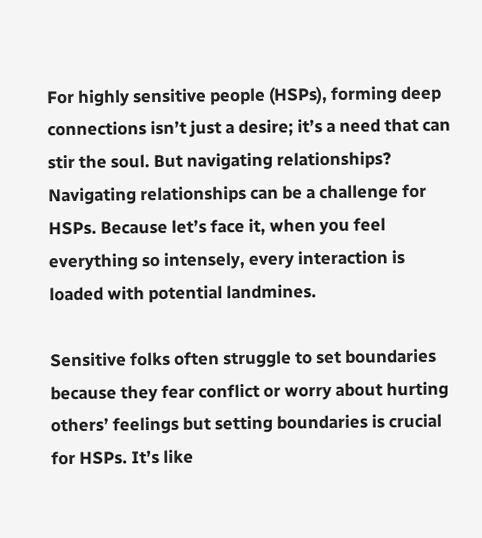For highly sensitive people (HSPs), forming deep connections isn’t just a desire; it’s a need that can stir the soul. But navigating relationships? Navigating relationships can be a challenge for HSPs. Because let’s face it, when you feel everything so intensely, every interaction is loaded with potential landmines.

Sensitive folks often struggle to set boundaries because they fear conflict or worry about hurting others’ feelings but setting boundaries is crucial for HSPs. It’s like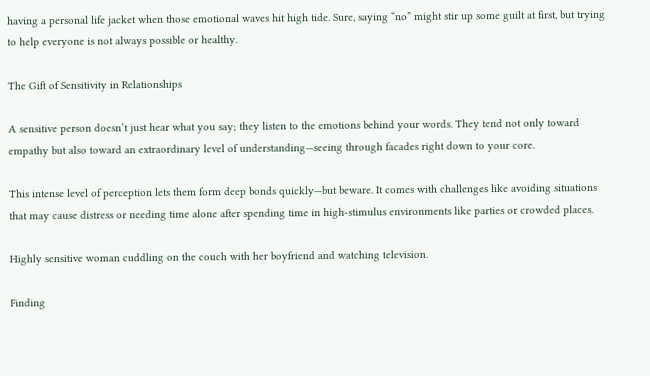having a personal life jacket when those emotional waves hit high tide. Sure, saying “no” might stir up some guilt at first, but trying to help everyone is not always possible or healthy.

The Gift of Sensitivity in Relationships

A sensitive person doesn’t just hear what you say; they listen to the emotions behind your words. They tend not only toward empathy but also toward an extraordinary level of understanding—seeing through facades right down to your core.

This intense level of perception lets them form deep bonds quickly—but beware. It comes with challenges like avoiding situations that may cause distress or needing time alone after spending time in high-stimulus environments like parties or crowded places.

Highly sensitive woman cuddling on the couch with her boyfriend and watching television.

Finding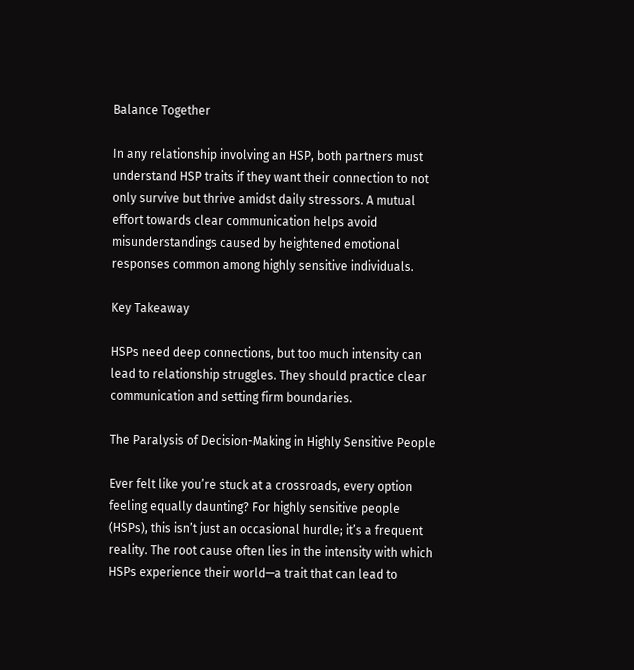Balance Together

In any relationship involving an HSP, both partners must understand HSP traits if they want their connection to not only survive but thrive amidst daily stressors. A mutual effort towards clear communication helps avoid misunderstandings caused by heightened emotional responses common among highly sensitive individuals.

Key Takeaway

HSPs need deep connections, but too much intensity can lead to relationship struggles. They should practice clear communication and setting firm boundaries.

The Paralysis of Decision-Making in Highly Sensitive People

Ever felt like you’re stuck at a crossroads, every option feeling equally daunting? For highly sensitive people (HSPs), this isn’t just an occasional hurdle; it’s a frequent reality. The root cause often lies in the intensity with which HSPs experience their world—a trait that can lead to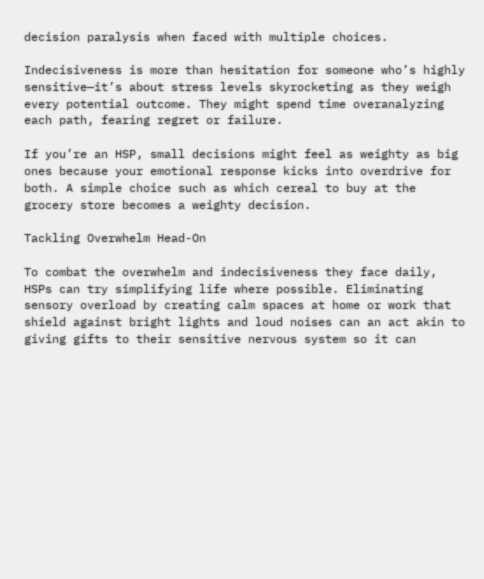decision paralysis when faced with multiple choices.

Indecisiveness is more than hesitation for someone who’s highly sensitive—it’s about stress levels skyrocketing as they weigh every potential outcome. They might spend time overanalyzing each path, fearing regret or failure.

If you’re an HSP, small decisions might feel as weighty as big ones because your emotional response kicks into overdrive for both. A simple choice such as which cereal to buy at the grocery store becomes a weighty decision.

Tackling Overwhelm Head-On

To combat the overwhelm and indecisiveness they face daily, HSPs can try simplifying life where possible. Eliminating sensory overload by creating calm spaces at home or work that shield against bright lights and loud noises can an act akin to giving gifts to their sensitive nervous system so it can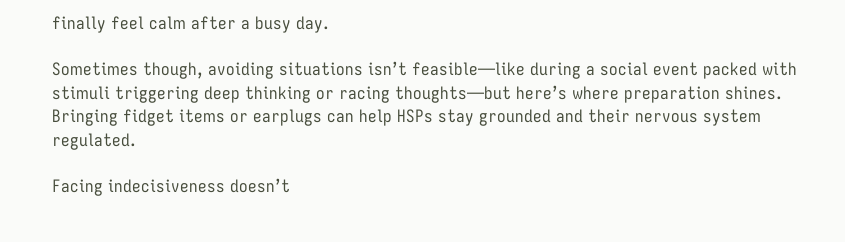finally feel calm after a busy day.

Sometimes though, avoiding situations isn’t feasible—like during a social event packed with stimuli triggering deep thinking or racing thoughts—but here’s where preparation shines. Bringing fidget items or earplugs can help HSPs stay grounded and their nervous system regulated.

Facing indecisiveness doesn’t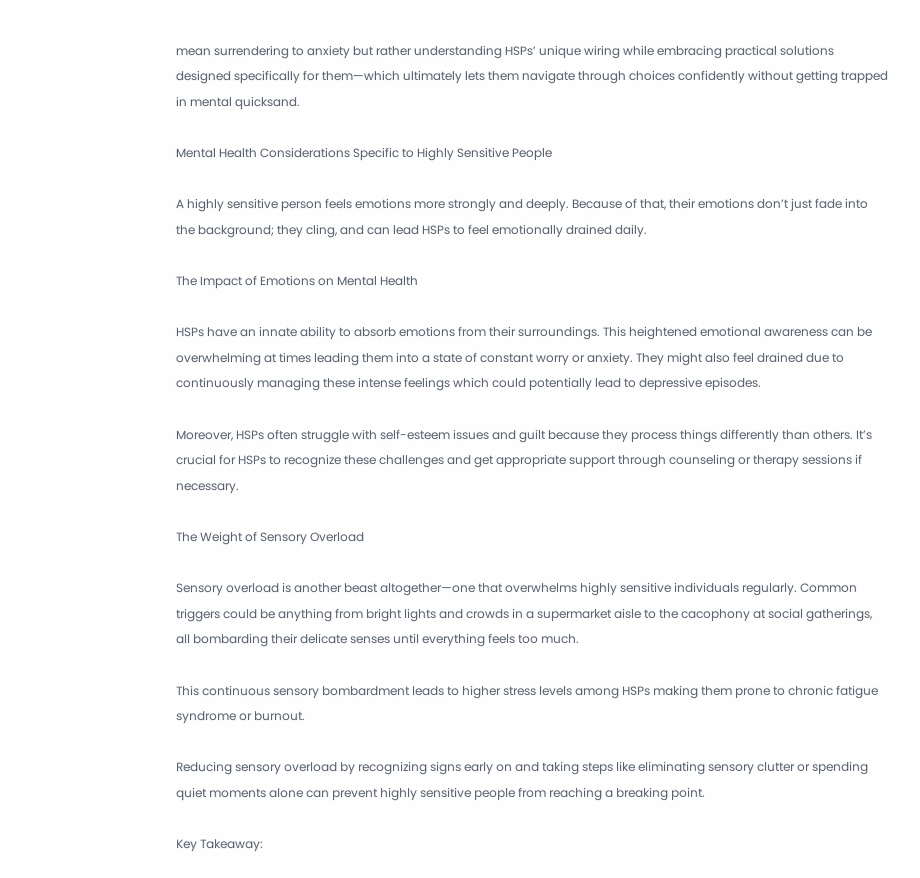mean surrendering to anxiety but rather understanding HSPs’ unique wiring while embracing practical solutions designed specifically for them—which ultimately lets them navigate through choices confidently without getting trapped in mental quicksand.

Mental Health Considerations Specific to Highly Sensitive People

A highly sensitive person feels emotions more strongly and deeply. Because of that, their emotions don’t just fade into the background; they cling, and can lead HSPs to feel emotionally drained daily.

The Impact of Emotions on Mental Health

HSPs have an innate ability to absorb emotions from their surroundings. This heightened emotional awareness can be overwhelming at times leading them into a state of constant worry or anxiety. They might also feel drained due to continuously managing these intense feelings which could potentially lead to depressive episodes.

Moreover, HSPs often struggle with self-esteem issues and guilt because they process things differently than others. It’s crucial for HSPs to recognize these challenges and get appropriate support through counseling or therapy sessions if necessary.

The Weight of Sensory Overload

Sensory overload is another beast altogether—one that overwhelms highly sensitive individuals regularly. Common triggers could be anything from bright lights and crowds in a supermarket aisle to the cacophony at social gatherings, all bombarding their delicate senses until everything feels too much.

This continuous sensory bombardment leads to higher stress levels among HSPs making them prone to chronic fatigue syndrome or burnout.

Reducing sensory overload by recognizing signs early on and taking steps like eliminating sensory clutter or spending quiet moments alone can prevent highly sensitive people from reaching a breaking point.

Key Takeaway: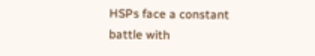HSPs face a constant battle with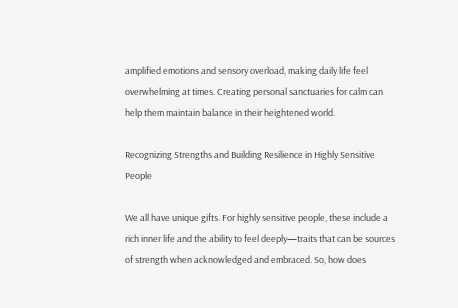amplified emotions and sensory overload, making daily life feel overwhelming at times. Creating personal sanctuaries for calm can help them maintain balance in their heightened world.

Recognizing Strengths and Building Resilience in Highly Sensitive People

We all have unique gifts. For highly sensitive people, these include a rich inner life and the ability to feel deeply—traits that can be sources of strength when acknowledged and embraced. So, how does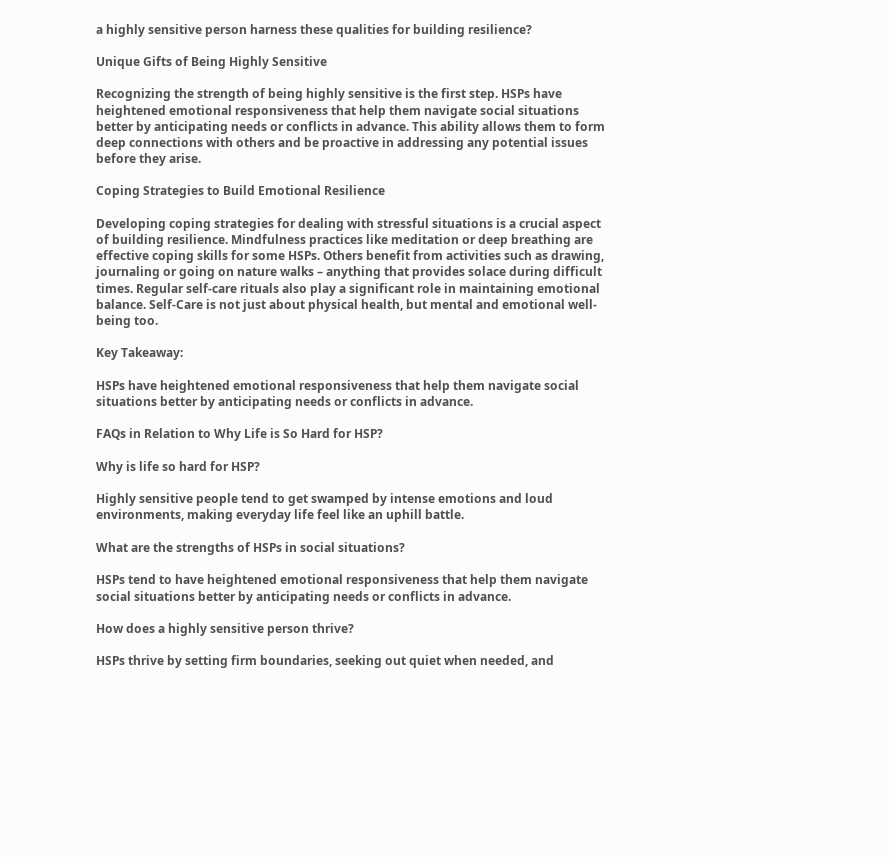a highly sensitive person harness these qualities for building resilience?

Unique Gifts of Being Highly Sensitive

Recognizing the strength of being highly sensitive is the first step. HSPs have heightened emotional responsiveness that help them navigate social situations better by anticipating needs or conflicts in advance. This ability allows them to form deep connections with others and be proactive in addressing any potential issues before they arise.

Coping Strategies to Build Emotional Resilience

Developing coping strategies for dealing with stressful situations is a crucial aspect of building resilience. Mindfulness practices like meditation or deep breathing are effective coping skills for some HSPs. Others benefit from activities such as drawing, journaling or going on nature walks – anything that provides solace during difficult times. Regular self-care rituals also play a significant role in maintaining emotional balance. Self-Care is not just about physical health, but mental and emotional well-being too.

Key Takeaway:

HSPs have heightened emotional responsiveness that help them navigate social situations better by anticipating needs or conflicts in advance.

FAQs in Relation to Why Life is So Hard for HSP?

Why is life so hard for HSP?

Highly sensitive people tend to get swamped by intense emotions and loud environments, making everyday life feel like an uphill battle.

What are the strengths of HSPs in social situations?

HSPs tend to have heightened emotional responsiveness that help them navigate social situations better by anticipating needs or conflicts in advance.

How does a highly sensitive person thrive?

HSPs thrive by setting firm boundaries, seeking out quiet when needed, and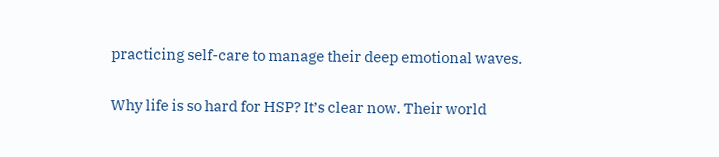practicing self-care to manage their deep emotional waves.


Why life is so hard for HSP? It’s clear now. Their world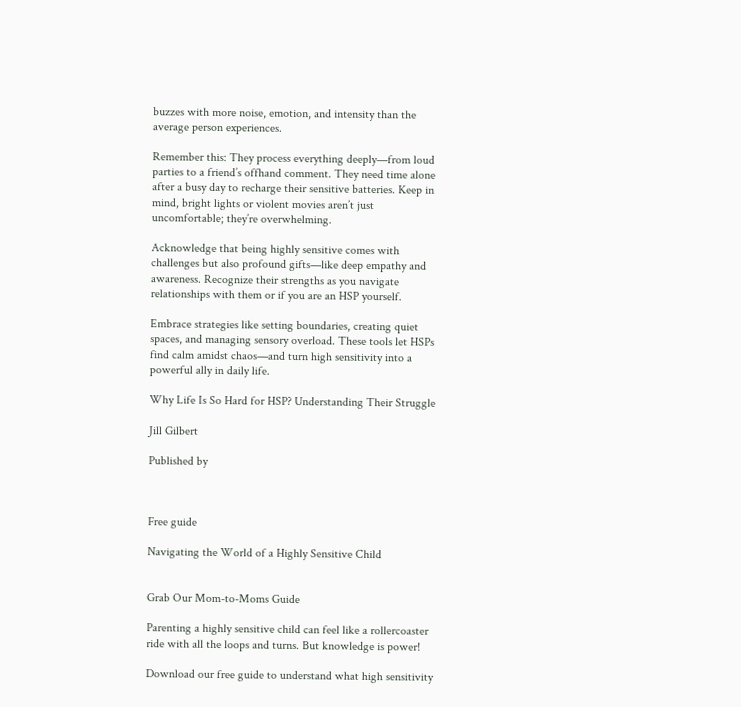buzzes with more noise, emotion, and intensity than the average person experiences.

Remember this: They process everything deeply—from loud parties to a friend’s offhand comment. They need time alone after a busy day to recharge their sensitive batteries. Keep in mind, bright lights or violent movies aren’t just uncomfortable; they’re overwhelming.

Acknowledge that being highly sensitive comes with challenges but also profound gifts—like deep empathy and awareness. Recognize their strengths as you navigate relationships with them or if you are an HSP yourself.

Embrace strategies like setting boundaries, creating quiet spaces, and managing sensory overload. These tools let HSPs find calm amidst chaos—and turn high sensitivity into a powerful ally in daily life.

Why Life Is So Hard for HSP? Understanding Their Struggle

Jill Gilbert

Published by



Free guide

Navigating the World of a Highly Sensitive Child


Grab Our Mom-to-Moms Guide

Parenting a highly sensitive child can feel like a rollercoaster ride with all the loops and turns. But knowledge is power!

Download our free guide to understand what high sensitivity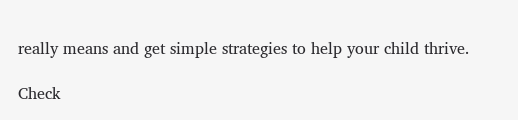really means and get simple strategies to help your child thrive.

Check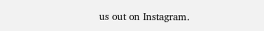us out on Instagram.